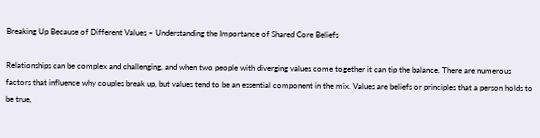Breaking Up Because of Different Values – Understanding the Importance of Shared Core Beliefs

Relationships can be complex and challenging, and when two people with diverging values come together it can tip the balance. There are numerous factors that influence why couples break up, but values tend to be an essential component in the mix. Values are beliefs or principles that a person holds to be true,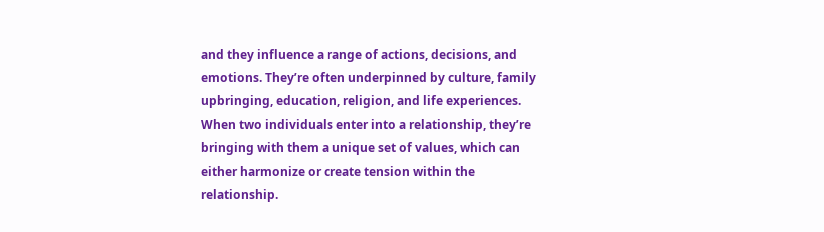and they influence a range of actions, decisions, and emotions. They’re often underpinned by culture, family upbringing, education, religion, and life experiences. When two individuals enter into a relationship, they’re bringing with them a unique set of values, which can either harmonize or create tension within the relationship.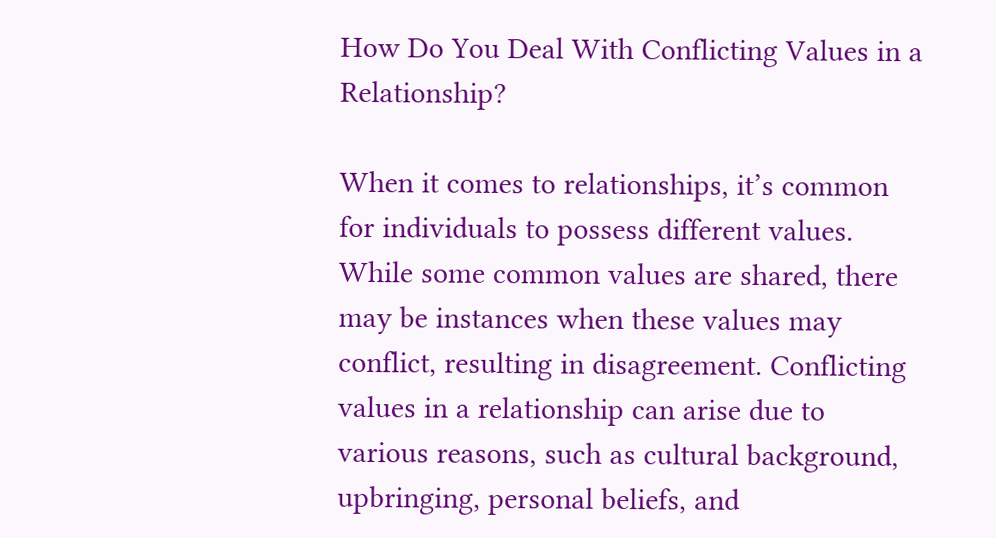How Do You Deal With Conflicting Values in a Relationship?

When it comes to relationships, it’s common for individuals to possess different values. While some common values are shared, there may be instances when these values may conflict, resulting in disagreement. Conflicting values in a relationship can arise due to various reasons, such as cultural background, upbringing, personal beliefs, and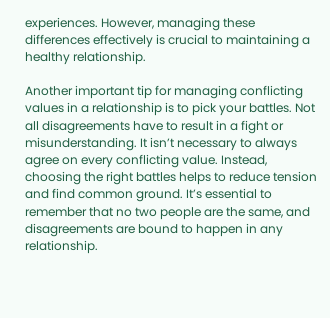experiences. However, managing these differences effectively is crucial to maintaining a healthy relationship.

Another important tip for managing conflicting values in a relationship is to pick your battles. Not all disagreements have to result in a fight or misunderstanding. It isn’t necessary to always agree on every conflicting value. Instead, choosing the right battles helps to reduce tension and find common ground. It’s essential to remember that no two people are the same, and disagreements are bound to happen in any relationship.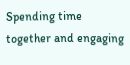Spending time together and engaging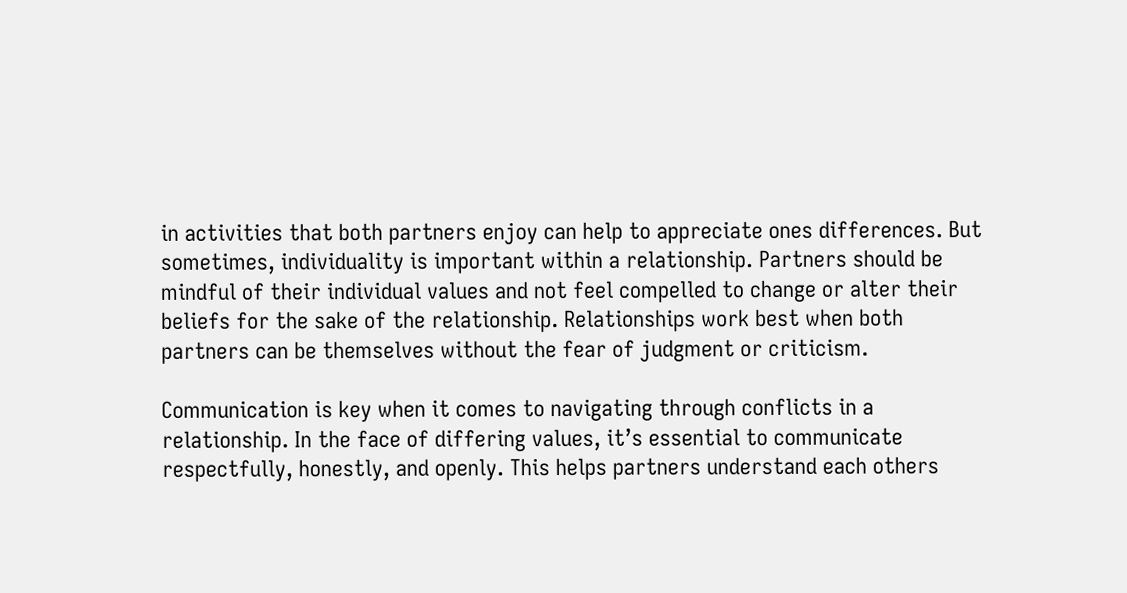in activities that both partners enjoy can help to appreciate ones differences. But sometimes, individuality is important within a relationship. Partners should be mindful of their individual values and not feel compelled to change or alter their beliefs for the sake of the relationship. Relationships work best when both partners can be themselves without the fear of judgment or criticism.

Communication is key when it comes to navigating through conflicts in a relationship. In the face of differing values, it’s essential to communicate respectfully, honestly, and openly. This helps partners understand each others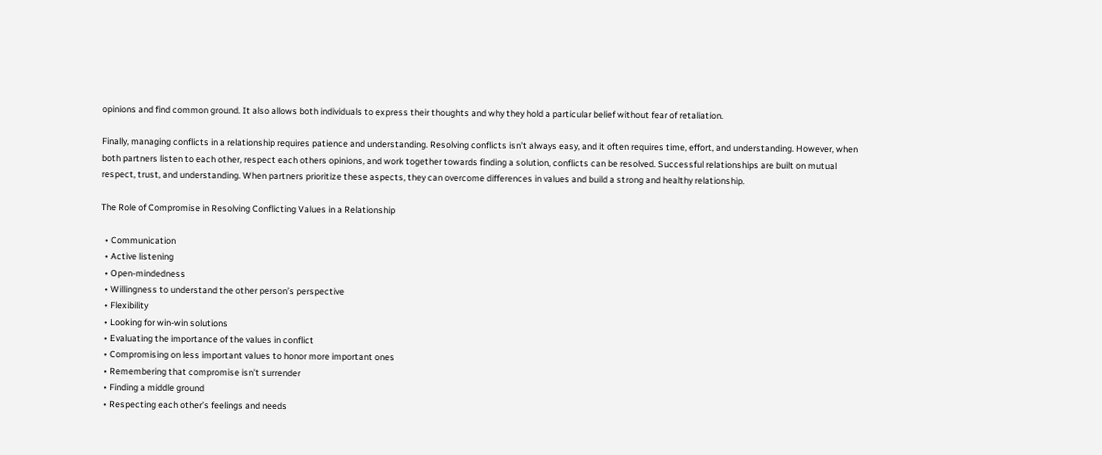opinions and find common ground. It also allows both individuals to express their thoughts and why they hold a particular belief without fear of retaliation.

Finally, managing conflicts in a relationship requires patience and understanding. Resolving conflicts isn’t always easy, and it often requires time, effort, and understanding. However, when both partners listen to each other, respect each others opinions, and work together towards finding a solution, conflicts can be resolved. Successful relationships are built on mutual respect, trust, and understanding. When partners prioritize these aspects, they can overcome differences in values and build a strong and healthy relationship.

The Role of Compromise in Resolving Conflicting Values in a Relationship

  • Communication
  • Active listening
  • Open-mindedness
  • Willingness to understand the other person’s perspective
  • Flexibility
  • Looking for win-win solutions
  • Evaluating the importance of the values in conflict
  • Compromising on less important values to honor more important ones
  • Remembering that compromise isn’t surrender
  • Finding a middle ground
  • Respecting each other’s feelings and needs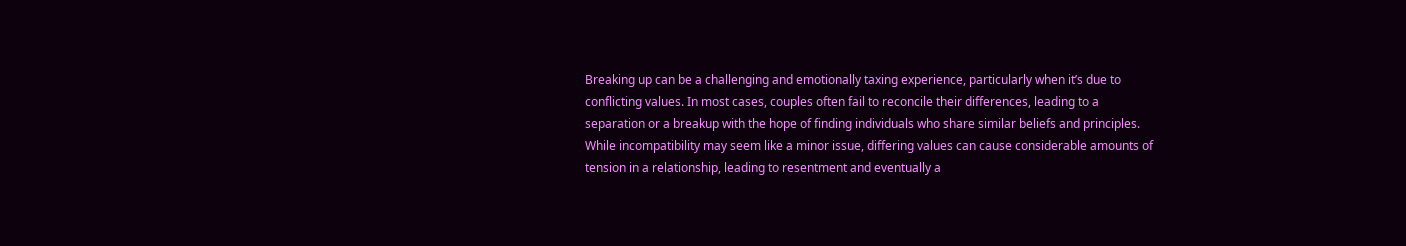Breaking up can be a challenging and emotionally taxing experience, particularly when it’s due to conflicting values. In most cases, couples often fail to reconcile their differences, leading to a separation or a breakup with the hope of finding individuals who share similar beliefs and principles. While incompatibility may seem like a minor issue, differing values can cause considerable amounts of tension in a relationship, leading to resentment and eventually a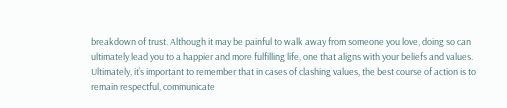breakdown of trust. Although it may be painful to walk away from someone you love, doing so can ultimately lead you to a happier and more fulfilling life, one that aligns with your beliefs and values. Ultimately, it’s important to remember that in cases of clashing values, the best course of action is to remain respectful, communicate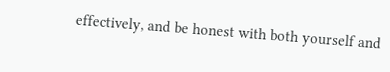effectively, and be honest with both yourself and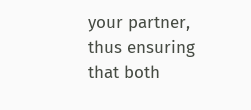your partner, thus ensuring that both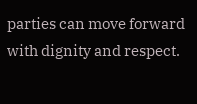parties can move forward with dignity and respect.